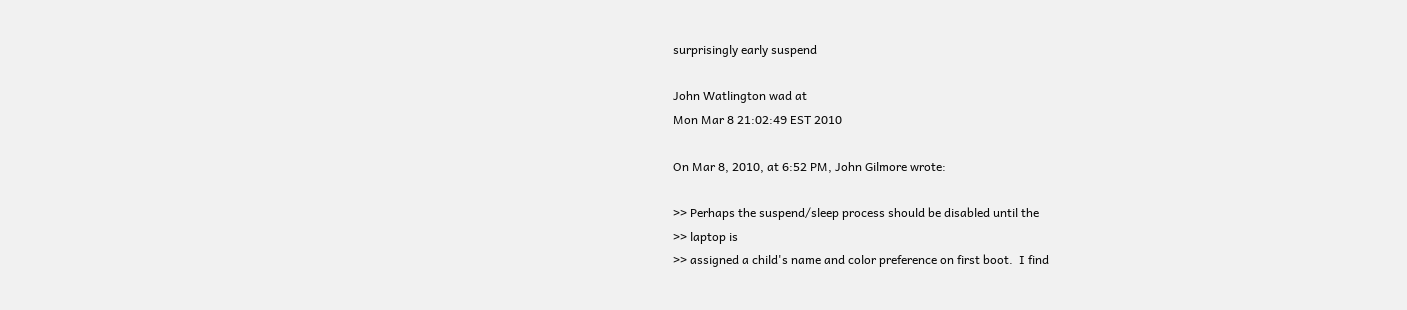surprisingly early suspend

John Watlington wad at
Mon Mar 8 21:02:49 EST 2010

On Mar 8, 2010, at 6:52 PM, John Gilmore wrote:

>> Perhaps the suspend/sleep process should be disabled until the
>> laptop is
>> assigned a child's name and color preference on first boot.  I find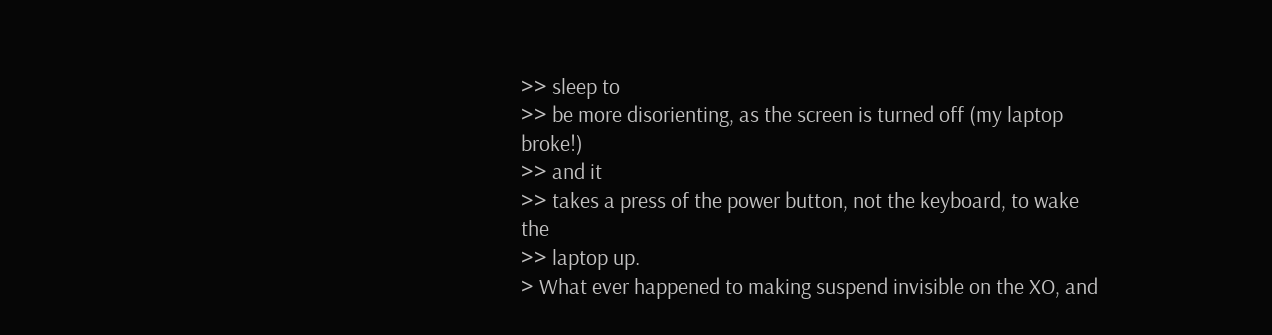>> sleep to
>> be more disorienting, as the screen is turned off (my laptop broke!)
>> and it
>> takes a press of the power button, not the keyboard, to wake the
>> laptop up.
> What ever happened to making suspend invisible on the XO, and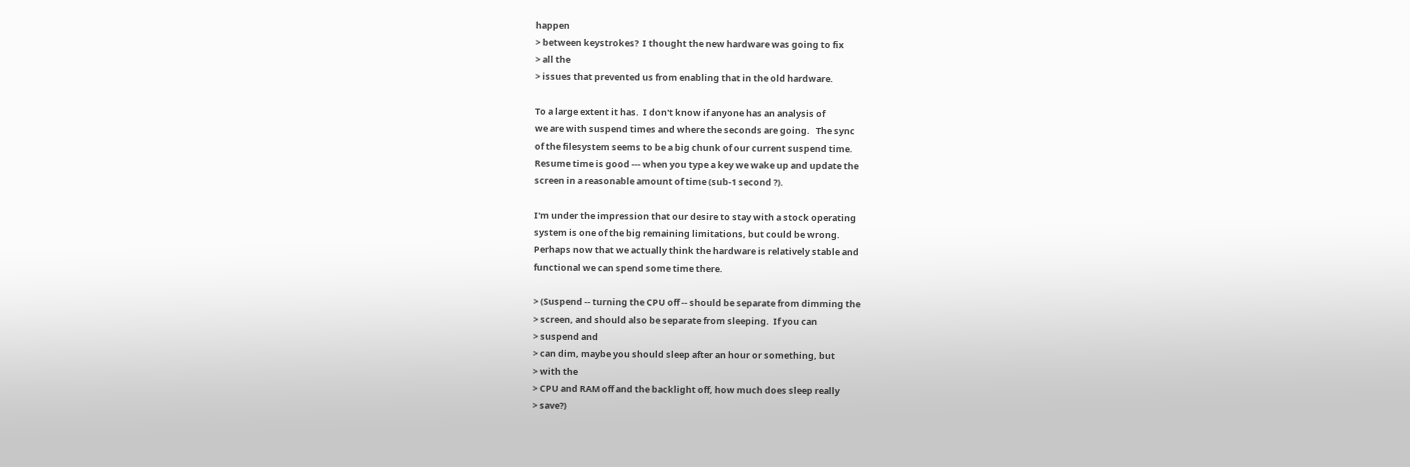happen
> between keystrokes?  I thought the new hardware was going to fix
> all the
> issues that prevented us from enabling that in the old hardware.

To a large extent it has.  I don't know if anyone has an analysis of
we are with suspend times and where the seconds are going.   The sync
of the filesystem seems to be a big chunk of our current suspend time.
Resume time is good --- when you type a key we wake up and update the
screen in a reasonable amount of time (sub-1 second ?).

I'm under the impression that our desire to stay with a stock operating
system is one of the big remaining limitations, but could be wrong.
Perhaps now that we actually think the hardware is relatively stable and
functional we can spend some time there.

> (Suspend -- turning the CPU off -- should be separate from dimming the
> screen, and should also be separate from sleeping.  If you can
> suspend and
> can dim, maybe you should sleep after an hour or something, but
> with the
> CPU and RAM off and the backlight off, how much does sleep really
> save?)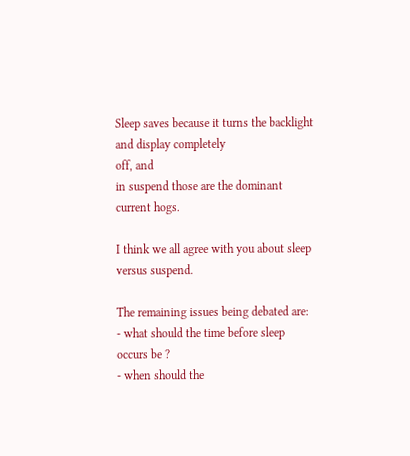Sleep saves because it turns the backlight and display completely
off, and
in suspend those are the dominant current hogs.

I think we all agree with you about sleep versus suspend.

The remaining issues being debated are:
- what should the time before sleep occurs be ?
- when should the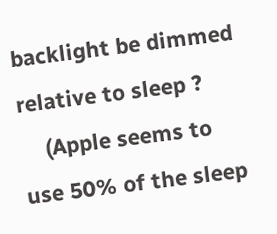backlight be dimmed relative to sleep ?
    (Apple seems to use 50% of the sleep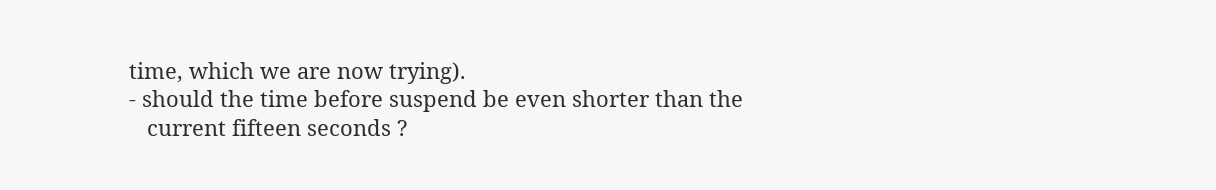time, which we are now trying).
- should the time before suspend be even shorter than the
   current fifteen seconds ?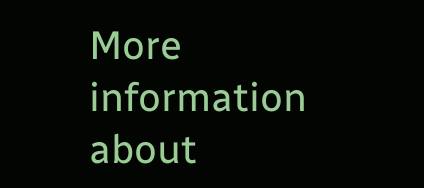More information about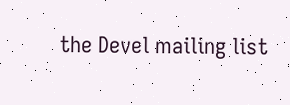the Devel mailing list